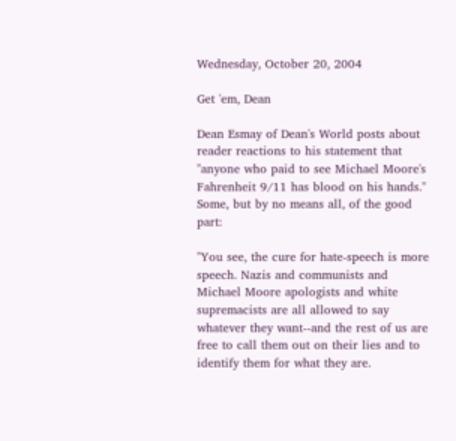Wednesday, October 20, 2004

Get 'em, Dean

Dean Esmay of Dean's World posts about reader reactions to his statement that "anyone who paid to see Michael Moore's Fahrenheit 9/11 has blood on his hands." Some, but by no means all, of the good part:

"You see, the cure for hate-speech is more speech. Nazis and communists and Michael Moore apologists and white supremacists are all allowed to say whatever they want--and the rest of us are free to call them out on their lies and to identify them for what they are.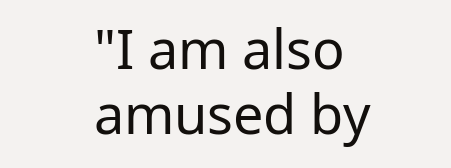"I am also amused by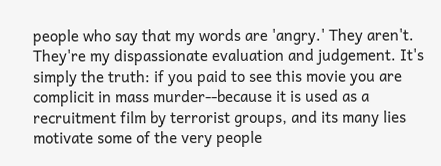people who say that my words are 'angry.' They aren't. They're my dispassionate evaluation and judgement. It's simply the truth: if you paid to see this movie you are complicit in mass murder--because it is used as a recruitment film by terrorist groups, and its many lies motivate some of the very people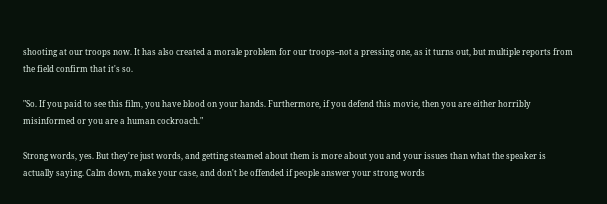shooting at our troops now. It has also created a morale problem for our troops--not a pressing one, as it turns out, but multiple reports from the field confirm that it's so.

"So. If you paid to see this film, you have blood on your hands. Furthermore, if you defend this movie, then you are either horribly misinformed or you are a human cockroach."

Strong words, yes. But they're just words, and getting steamed about them is more about you and your issues than what the speaker is actually saying. Calm down, make your case, and don't be offended if people answer your strong words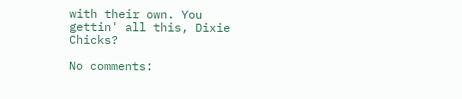with their own. You gettin' all this, Dixie Chicks?

No comments: